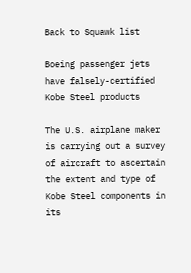Back to Squawk list

Boeing passenger jets have falsely-certified Kobe Steel products

The U.S. airplane maker is carrying out a survey of aircraft to ascertain the extent and type of Kobe Steel components in its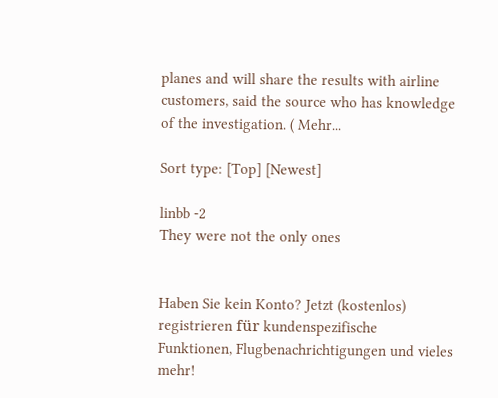planes and will share the results with airline customers, said the source who has knowledge of the investigation. ( Mehr...

Sort type: [Top] [Newest]

linbb -2
They were not the only ones


Haben Sie kein Konto? Jetzt (kostenlos) registrieren für kundenspezifische Funktionen, Flugbenachrichtigungen und vieles mehr!